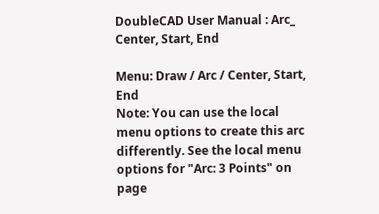DoubleCAD User Manual : Arc_ Center, Start, End

Menu: Draw / Arc / Center, Start, End
Note: You can use the local menu options to create this arc differently. See the local menu options for "Arc: 3 Points" on page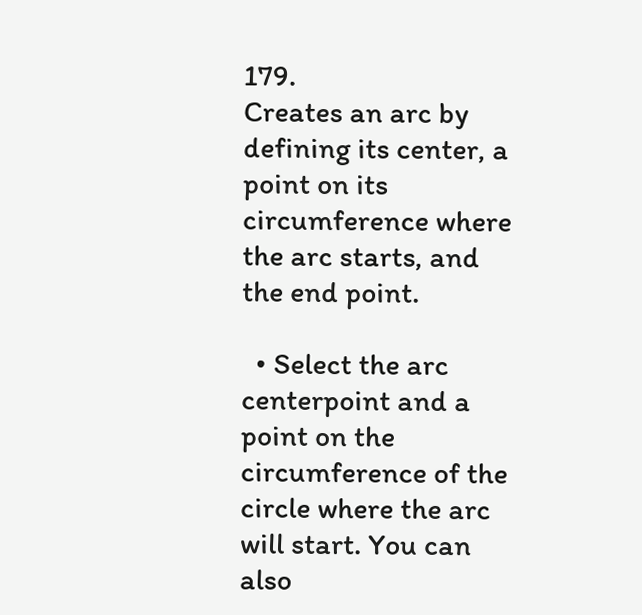179.
Creates an arc by defining its center, a point on its circumference where the arc starts, and the end point.

  • Select the arc centerpoint and a point on the circumference of the circle where the arc will start. You can also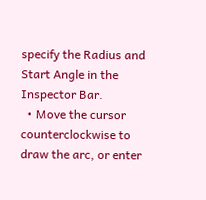specify the Radius and Start Angle in the Inspector Bar.
  • Move the cursor counterclockwise to draw the arc, or enter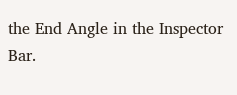the End Angle in the Inspector Bar.